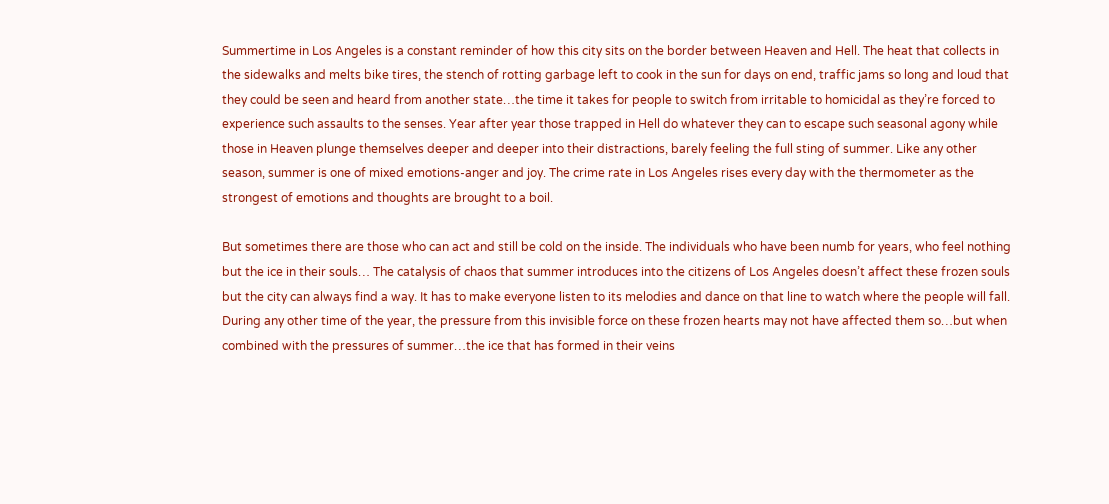Summertime in Los Angeles is a constant reminder of how this city sits on the border between Heaven and Hell. The heat that collects in the sidewalks and melts bike tires, the stench of rotting garbage left to cook in the sun for days on end, traffic jams so long and loud that they could be seen and heard from another state…the time it takes for people to switch from irritable to homicidal as they’re forced to experience such assaults to the senses. Year after year those trapped in Hell do whatever they can to escape such seasonal agony while those in Heaven plunge themselves deeper and deeper into their distractions, barely feeling the full sting of summer. Like any other season, summer is one of mixed emotions-anger and joy. The crime rate in Los Angeles rises every day with the thermometer as the strongest of emotions and thoughts are brought to a boil.

But sometimes there are those who can act and still be cold on the inside. The individuals who have been numb for years, who feel nothing but the ice in their souls… The catalysis of chaos that summer introduces into the citizens of Los Angeles doesn’t affect these frozen souls but the city can always find a way. It has to make everyone listen to its melodies and dance on that line to watch where the people will fall. During any other time of the year, the pressure from this invisible force on these frozen hearts may not have affected them so…but when combined with the pressures of summer…the ice that has formed in their veins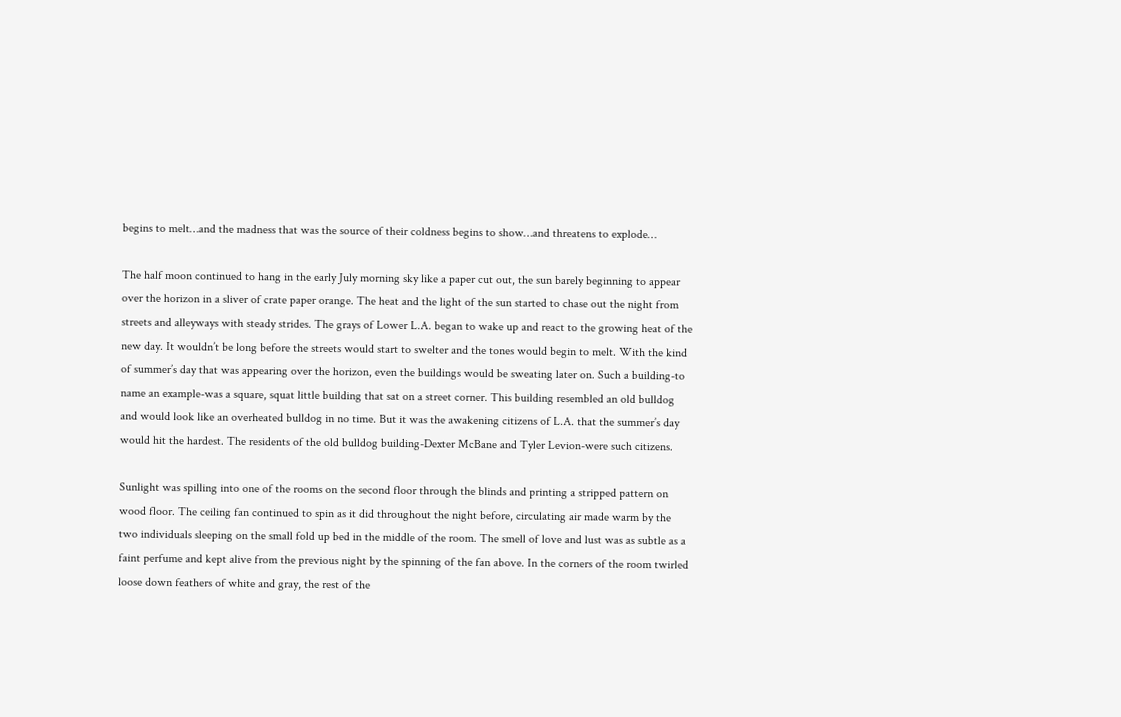begins to melt…and the madness that was the source of their coldness begins to show…and threatens to explode…

The half moon continued to hang in the early July morning sky like a paper cut out, the sun barely beginning to appear over the horizon in a sliver of crate paper orange. The heat and the light of the sun started to chase out the night from streets and alleyways with steady strides. The grays of Lower L.A. began to wake up and react to the growing heat of the new day. It wouldn’t be long before the streets would start to swelter and the tones would begin to melt. With the kind of summer’s day that was appearing over the horizon, even the buildings would be sweating later on. Such a building-to name an example-was a square, squat little building that sat on a street corner. This building resembled an old bulldog and would look like an overheated bulldog in no time. But it was the awakening citizens of L.A. that the summer’s day would hit the hardest. The residents of the old bulldog building-Dexter McBane and Tyler Levion-were such citizens.

Sunlight was spilling into one of the rooms on the second floor through the blinds and printing a stripped pattern on wood floor. The ceiling fan continued to spin as it did throughout the night before, circulating air made warm by the two individuals sleeping on the small fold up bed in the middle of the room. The smell of love and lust was as subtle as a faint perfume and kept alive from the previous night by the spinning of the fan above. In the corners of the room twirled loose down feathers of white and gray, the rest of the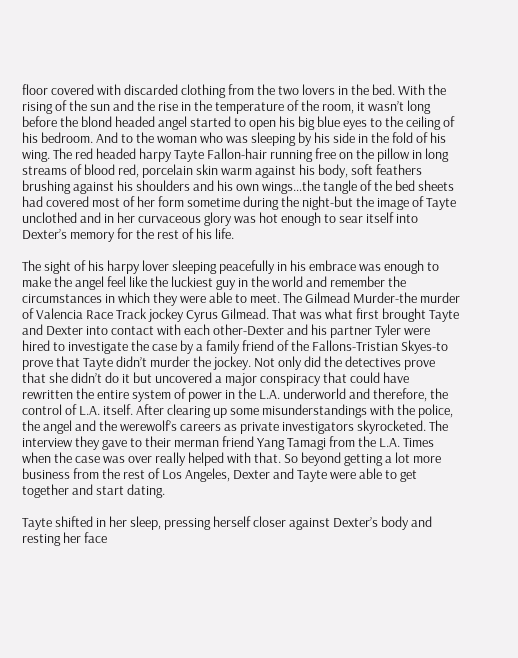floor covered with discarded clothing from the two lovers in the bed. With the rising of the sun and the rise in the temperature of the room, it wasn’t long before the blond headed angel started to open his big blue eyes to the ceiling of his bedroom. And to the woman who was sleeping by his side in the fold of his wing. The red headed harpy Tayte Fallon-hair running free on the pillow in long streams of blood red, porcelain skin warm against his body, soft feathers brushing against his shoulders and his own wings…the tangle of the bed sheets had covered most of her form sometime during the night-but the image of Tayte unclothed and in her curvaceous glory was hot enough to sear itself into Dexter’s memory for the rest of his life.

The sight of his harpy lover sleeping peacefully in his embrace was enough to make the angel feel like the luckiest guy in the world and remember the circumstances in which they were able to meet. The Gilmead Murder-the murder of Valencia Race Track jockey Cyrus Gilmead. That was what first brought Tayte and Dexter into contact with each other-Dexter and his partner Tyler were hired to investigate the case by a family friend of the Fallons-Tristian Skyes-to prove that Tayte didn’t murder the jockey. Not only did the detectives prove that she didn’t do it but uncovered a major conspiracy that could have rewritten the entire system of power in the L.A. underworld and therefore, the control of L.A. itself. After clearing up some misunderstandings with the police, the angel and the werewolf’s careers as private investigators skyrocketed. The interview they gave to their merman friend Yang Tamagi from the L.A. Times when the case was over really helped with that. So beyond getting a lot more business from the rest of Los Angeles, Dexter and Tayte were able to get together and start dating.

Tayte shifted in her sleep, pressing herself closer against Dexter’s body and resting her face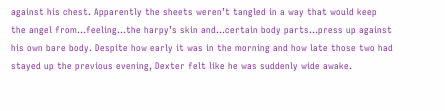against his chest. Apparently the sheets weren’t tangled in a way that would keep the angel from…feeling…the harpy’s skin and…certain body parts…press up against his own bare body. Despite how early it was in the morning and how late those two had stayed up the previous evening, Dexter felt like he was suddenly wide awake.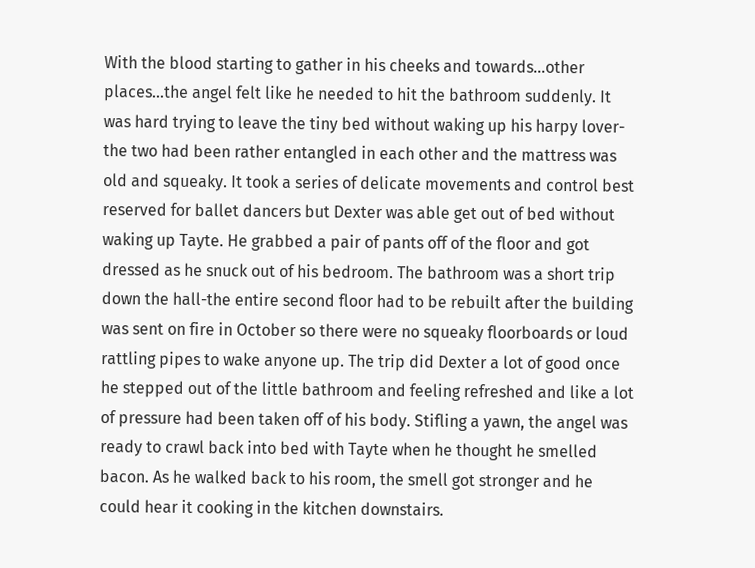With the blood starting to gather in his cheeks and towards…other places…the angel felt like he needed to hit the bathroom suddenly. It was hard trying to leave the tiny bed without waking up his harpy lover-the two had been rather entangled in each other and the mattress was old and squeaky. It took a series of delicate movements and control best reserved for ballet dancers but Dexter was able get out of bed without waking up Tayte. He grabbed a pair of pants off of the floor and got dressed as he snuck out of his bedroom. The bathroom was a short trip down the hall-the entire second floor had to be rebuilt after the building was sent on fire in October so there were no squeaky floorboards or loud rattling pipes to wake anyone up. The trip did Dexter a lot of good once he stepped out of the little bathroom and feeling refreshed and like a lot of pressure had been taken off of his body. Stifling a yawn, the angel was ready to crawl back into bed with Tayte when he thought he smelled bacon. As he walked back to his room, the smell got stronger and he could hear it cooking in the kitchen downstairs.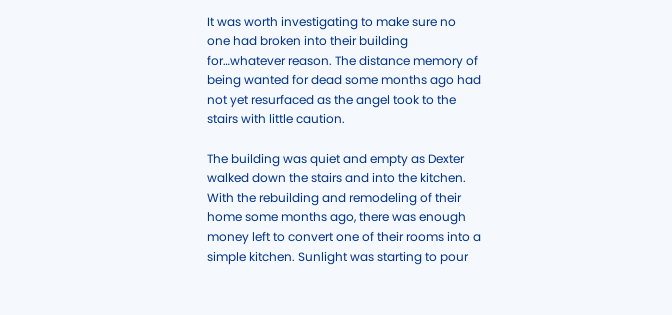It was worth investigating to make sure no one had broken into their building for…whatever reason. The distance memory of being wanted for dead some months ago had not yet resurfaced as the angel took to the stairs with little caution.

The building was quiet and empty as Dexter walked down the stairs and into the kitchen. With the rebuilding and remodeling of their home some months ago, there was enough money left to convert one of their rooms into a simple kitchen. Sunlight was starting to pour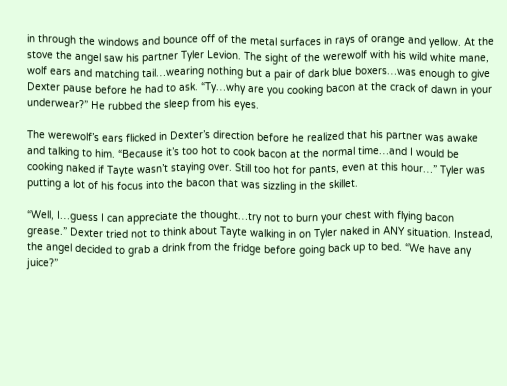in through the windows and bounce off of the metal surfaces in rays of orange and yellow. At the stove the angel saw his partner Tyler Levion. The sight of the werewolf with his wild white mane, wolf ears and matching tail…wearing nothing but a pair of dark blue boxers…was enough to give Dexter pause before he had to ask. “Ty…why are you cooking bacon at the crack of dawn in your underwear?” He rubbed the sleep from his eyes.

The werewolf’s ears flicked in Dexter’s direction before he realized that his partner was awake and talking to him. “Because it’s too hot to cook bacon at the normal time…and I would be cooking naked if Tayte wasn’t staying over. Still too hot for pants, even at this hour…” Tyler was putting a lot of his focus into the bacon that was sizzling in the skillet.

“Well, I…guess I can appreciate the thought…try not to burn your chest with flying bacon grease.” Dexter tried not to think about Tayte walking in on Tyler naked in ANY situation. Instead, the angel decided to grab a drink from the fridge before going back up to bed. “We have any juice?”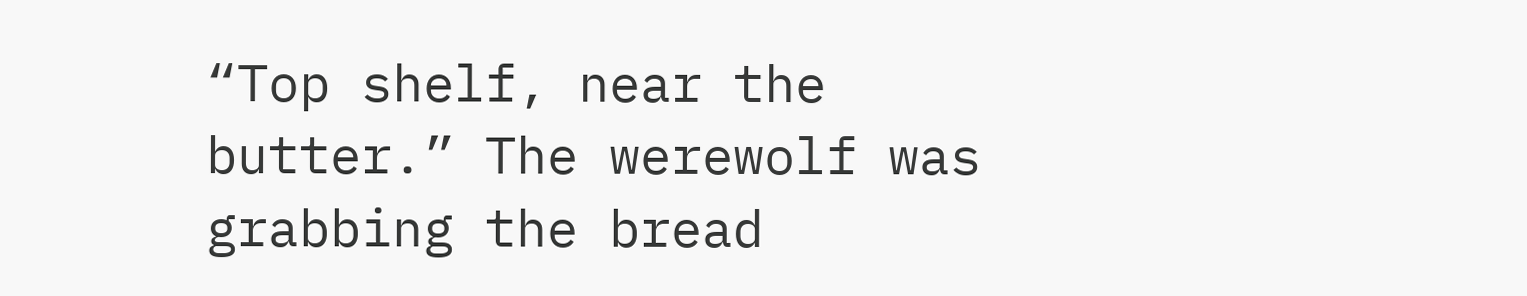“Top shelf, near the butter.” The werewolf was grabbing the bread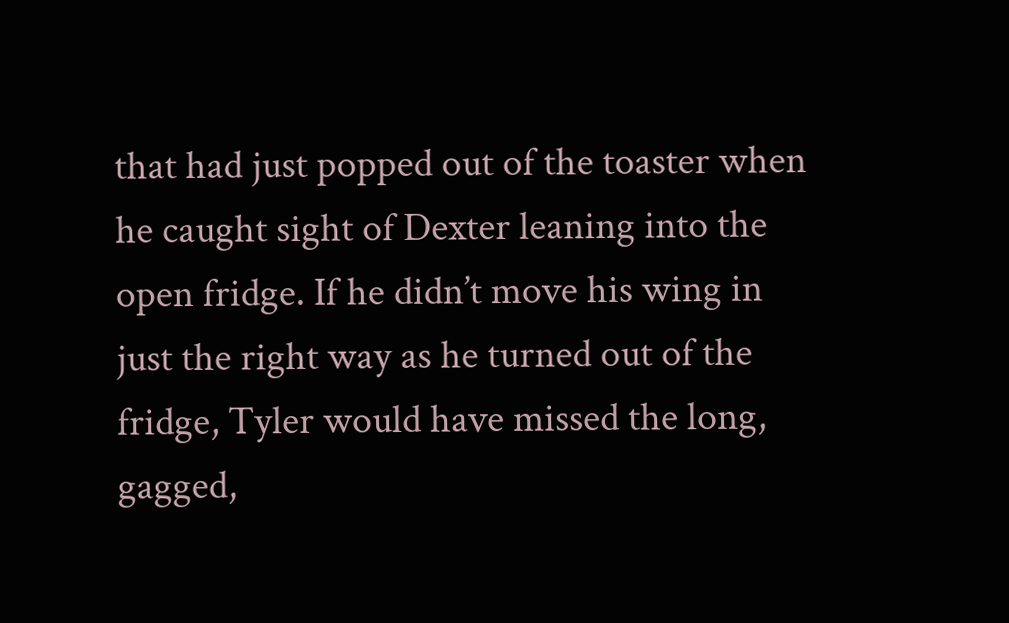that had just popped out of the toaster when he caught sight of Dexter leaning into the open fridge. If he didn’t move his wing in just the right way as he turned out of the fridge, Tyler would have missed the long, gagged,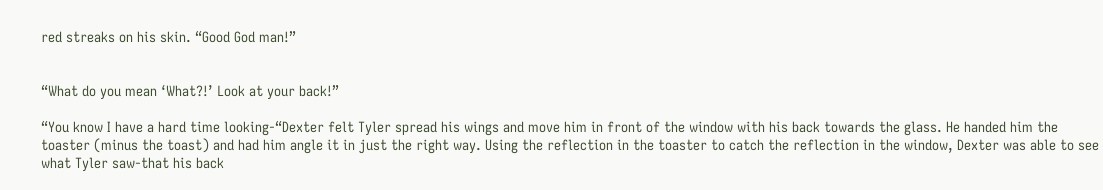red streaks on his skin. “Good God man!”


“What do you mean ‘What?!’ Look at your back!”

“You know I have a hard time looking-“Dexter felt Tyler spread his wings and move him in front of the window with his back towards the glass. He handed him the toaster (minus the toast) and had him angle it in just the right way. Using the reflection in the toaster to catch the reflection in the window, Dexter was able to see what Tyler saw-that his back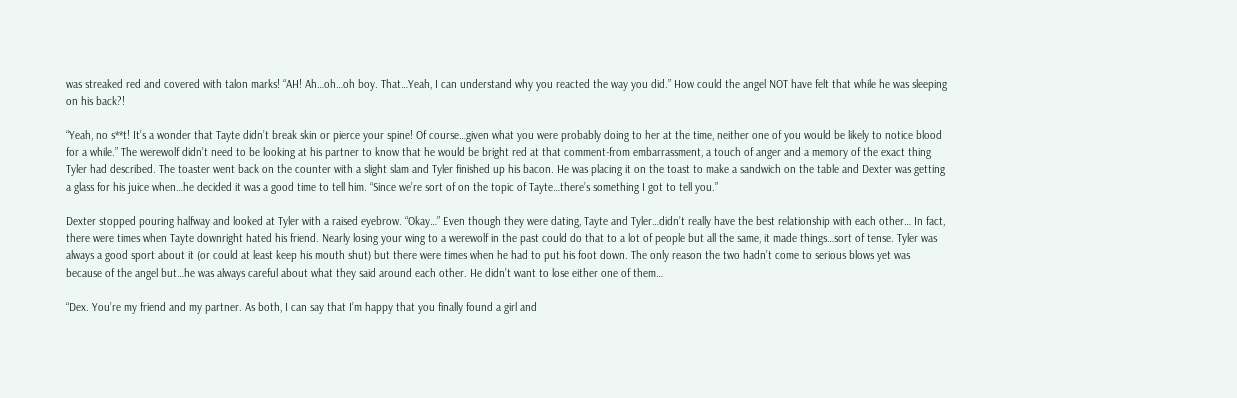was streaked red and covered with talon marks! “AH! Ah…oh…oh boy. That…Yeah, I can understand why you reacted the way you did.” How could the angel NOT have felt that while he was sleeping on his back?!

“Yeah, no s**t! It’s a wonder that Tayte didn’t break skin or pierce your spine! Of course…given what you were probably doing to her at the time, neither one of you would be likely to notice blood for a while.” The werewolf didn’t need to be looking at his partner to know that he would be bright red at that comment-from embarrassment, a touch of anger and a memory of the exact thing Tyler had described. The toaster went back on the counter with a slight slam and Tyler finished up his bacon. He was placing it on the toast to make a sandwich on the table and Dexter was getting a glass for his juice when…he decided it was a good time to tell him. “Since we’re sort of on the topic of Tayte…there’s something I got to tell you.”

Dexter stopped pouring halfway and looked at Tyler with a raised eyebrow. “Okay…” Even though they were dating, Tayte and Tyler…didn’t really have the best relationship with each other… In fact, there were times when Tayte downright hated his friend. Nearly losing your wing to a werewolf in the past could do that to a lot of people but all the same, it made things…sort of tense. Tyler was always a good sport about it (or could at least keep his mouth shut) but there were times when he had to put his foot down. The only reason the two hadn’t come to serious blows yet was because of the angel but…he was always careful about what they said around each other. He didn’t want to lose either one of them…

“Dex. You’re my friend and my partner. As both, I can say that I’m happy that you finally found a girl and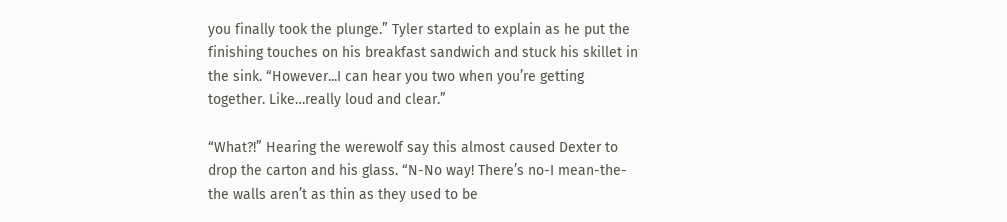you finally took the plunge.” Tyler started to explain as he put the finishing touches on his breakfast sandwich and stuck his skillet in the sink. “However...I can hear you two when you’re getting together. Like…really loud and clear.”

“What?!” Hearing the werewolf say this almost caused Dexter to drop the carton and his glass. “N-No way! There’s no-I mean-the-the walls aren’t as thin as they used to be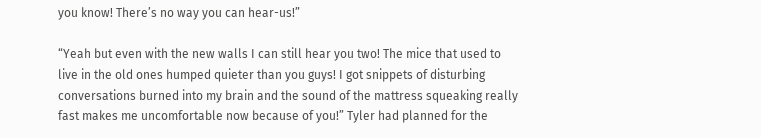you know! There’s no way you can hear-us!”

“Yeah but even with the new walls I can still hear you two! The mice that used to live in the old ones humped quieter than you guys! I got snippets of disturbing conversations burned into my brain and the sound of the mattress squeaking really fast makes me uncomfortable now because of you!” Tyler had planned for the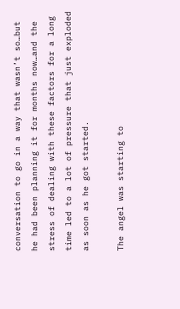conversation to go in a way that wasn’t so…but he had been planning it for months now…and the stress of dealing with these factors for a long time led to a lot of pressure that just exploded as soon as he got started.

The angel was starting to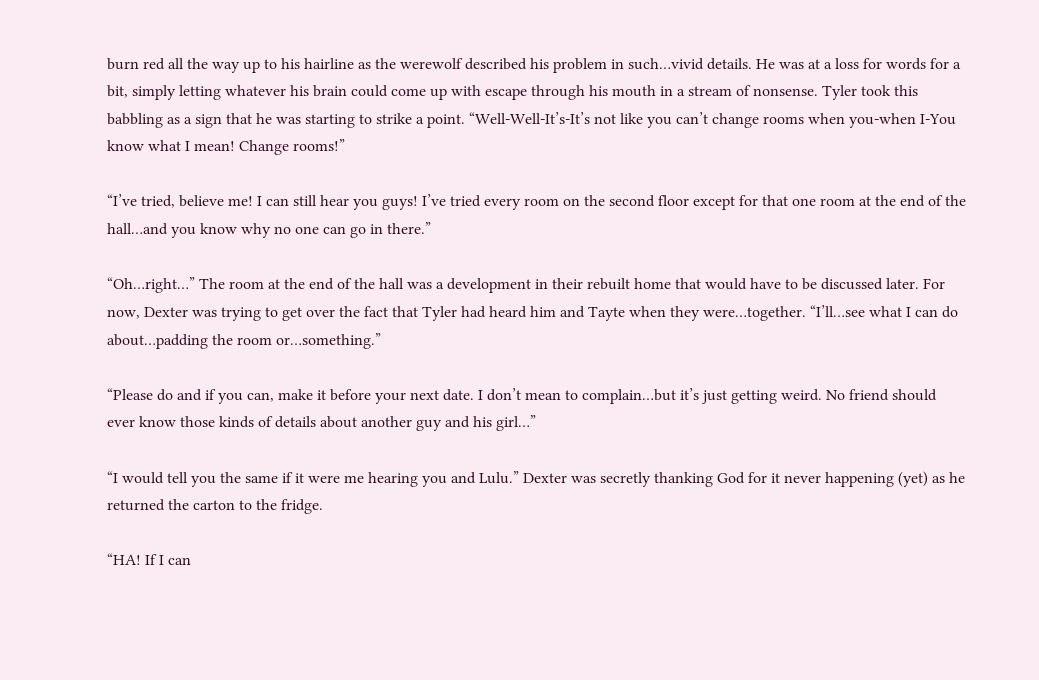burn red all the way up to his hairline as the werewolf described his problem in such…vivid details. He was at a loss for words for a bit, simply letting whatever his brain could come up with escape through his mouth in a stream of nonsense. Tyler took this babbling as a sign that he was starting to strike a point. “Well-Well-It’s-It’s not like you can’t change rooms when you-when I-You know what I mean! Change rooms!”

“I’ve tried, believe me! I can still hear you guys! I’ve tried every room on the second floor except for that one room at the end of the hall…and you know why no one can go in there.”

“Oh…right…” The room at the end of the hall was a development in their rebuilt home that would have to be discussed later. For now, Dexter was trying to get over the fact that Tyler had heard him and Tayte when they were…together. “I’ll…see what I can do about…padding the room or…something.”

“Please do and if you can, make it before your next date. I don’t mean to complain…but it’s just getting weird. No friend should ever know those kinds of details about another guy and his girl…”

“I would tell you the same if it were me hearing you and Lulu.” Dexter was secretly thanking God for it never happening (yet) as he returned the carton to the fridge.

“HA! If I can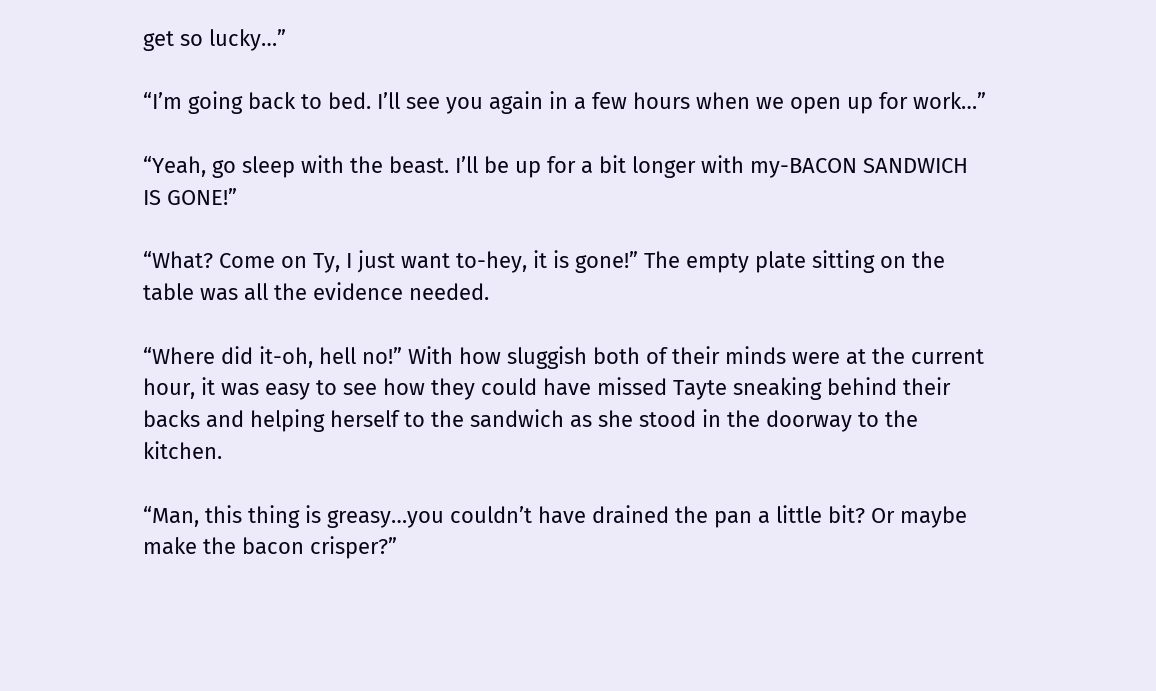get so lucky…”

“I’m going back to bed. I’ll see you again in a few hours when we open up for work…”

“Yeah, go sleep with the beast. I’ll be up for a bit longer with my-BACON SANDWICH IS GONE!”

“What? Come on Ty, I just want to-hey, it is gone!” The empty plate sitting on the table was all the evidence needed.

“Where did it-oh, hell no!” With how sluggish both of their minds were at the current hour, it was easy to see how they could have missed Tayte sneaking behind their backs and helping herself to the sandwich as she stood in the doorway to the kitchen.

“Man, this thing is greasy…you couldn’t have drained the pan a little bit? Or maybe make the bacon crisper?”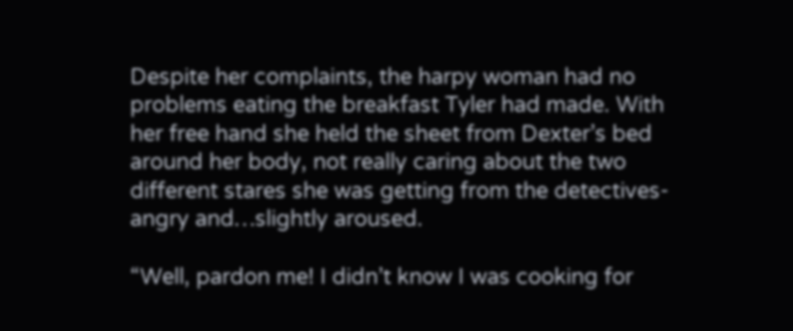Despite her complaints, the harpy woman had no problems eating the breakfast Tyler had made. With her free hand she held the sheet from Dexter’s bed around her body, not really caring about the two different stares she was getting from the detectives-angry and…slightly aroused.

“Well, pardon me! I didn’t know I was cooking for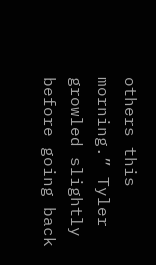others this morning.” Tyler growled slightly before going back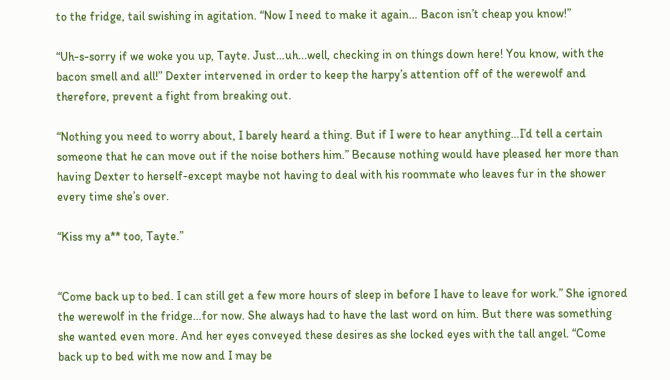to the fridge, tail swishing in agitation. “Now I need to make it again… Bacon isn’t cheap you know!”

“Uh-s-sorry if we woke you up, Tayte. Just…uh...well, checking in on things down here! You know, with the bacon smell and all!” Dexter intervened in order to keep the harpy’s attention off of the werewolf and therefore, prevent a fight from breaking out.

“Nothing you need to worry about, I barely heard a thing. But if I were to hear anything…I’d tell a certain someone that he can move out if the noise bothers him.” Because nothing would have pleased her more than having Dexter to herself-except maybe not having to deal with his roommate who leaves fur in the shower every time she’s over.

“Kiss my a** too, Tayte.”


“Come back up to bed. I can still get a few more hours of sleep in before I have to leave for work.” She ignored the werewolf in the fridge…for now. She always had to have the last word on him. But there was something she wanted even more. And her eyes conveyed these desires as she locked eyes with the tall angel. “Come back up to bed with me now and I may be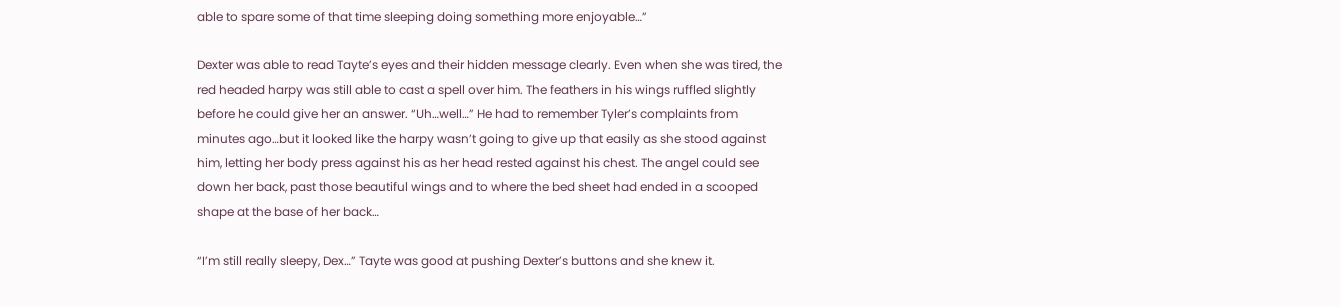able to spare some of that time sleeping doing something more enjoyable…”

Dexter was able to read Tayte’s eyes and their hidden message clearly. Even when she was tired, the red headed harpy was still able to cast a spell over him. The feathers in his wings ruffled slightly before he could give her an answer. “Uh…well…” He had to remember Tyler’s complaints from minutes ago…but it looked like the harpy wasn’t going to give up that easily as she stood against him, letting her body press against his as her head rested against his chest. The angel could see down her back, past those beautiful wings and to where the bed sheet had ended in a scooped shape at the base of her back…

“I’m still really sleepy, Dex…” Tayte was good at pushing Dexter’s buttons and she knew it.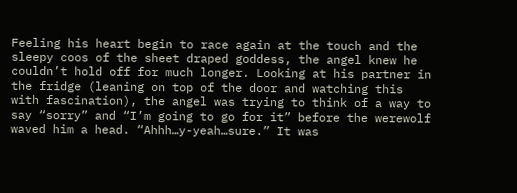Feeling his heart begin to race again at the touch and the sleepy coos of the sheet draped goddess, the angel knew he couldn’t hold off for much longer. Looking at his partner in the fridge (leaning on top of the door and watching this with fascination), the angel was trying to think of a way to say “sorry” and “I’m going to go for it” before the werewolf waved him a head. “Ahhh…y-yeah…sure.” It was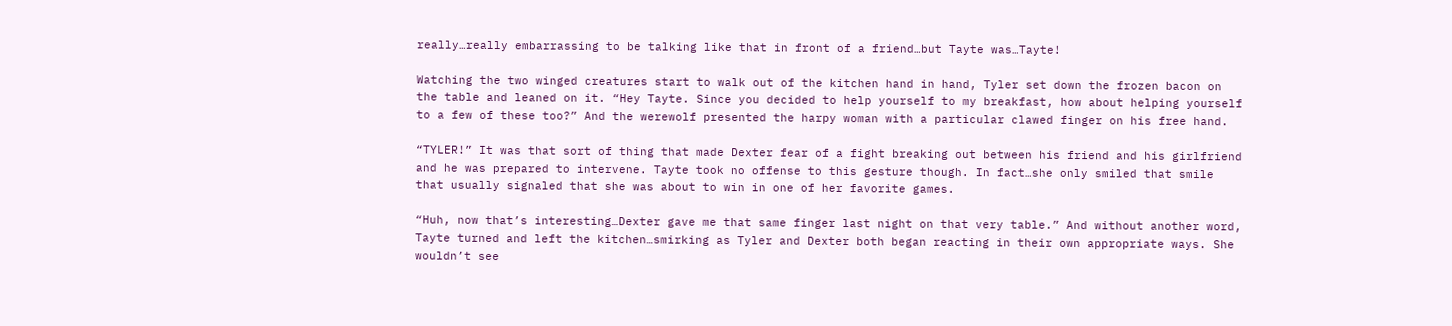really…really embarrassing to be talking like that in front of a friend…but Tayte was…Tayte!

Watching the two winged creatures start to walk out of the kitchen hand in hand, Tyler set down the frozen bacon on the table and leaned on it. “Hey Tayte. Since you decided to help yourself to my breakfast, how about helping yourself to a few of these too?” And the werewolf presented the harpy woman with a particular clawed finger on his free hand.

“TYLER!” It was that sort of thing that made Dexter fear of a fight breaking out between his friend and his girlfriend and he was prepared to intervene. Tayte took no offense to this gesture though. In fact…she only smiled that smile that usually signaled that she was about to win in one of her favorite games.

“Huh, now that’s interesting…Dexter gave me that same finger last night on that very table.” And without another word, Tayte turned and left the kitchen…smirking as Tyler and Dexter both began reacting in their own appropriate ways. She wouldn’t see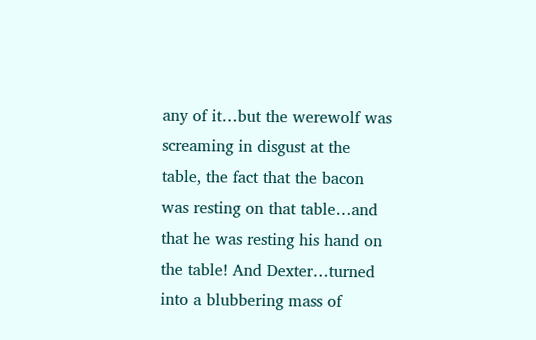any of it…but the werewolf was screaming in disgust at the table, the fact that the bacon was resting on that table…and that he was resting his hand on the table! And Dexter…turned into a blubbering mass of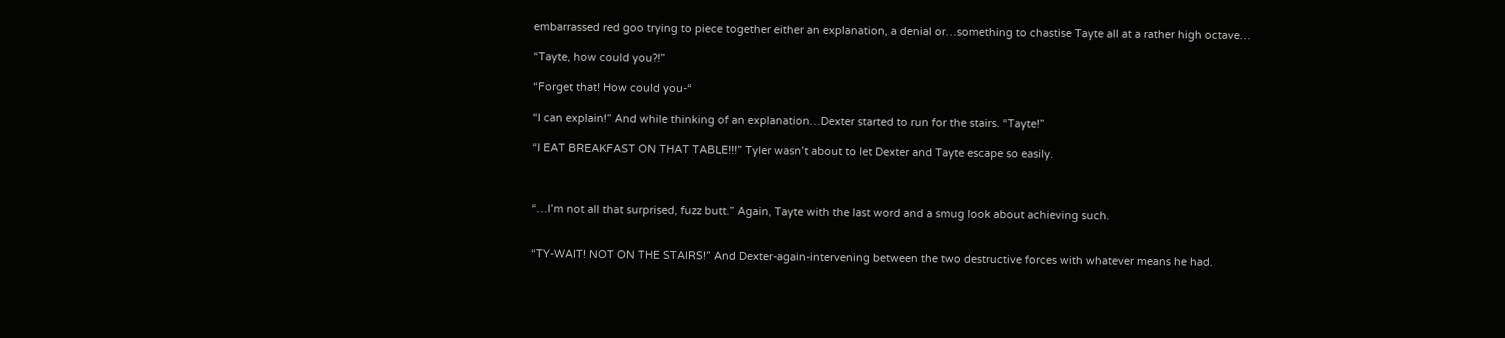embarrassed red goo trying to piece together either an explanation, a denial or…something to chastise Tayte all at a rather high octave…

“Tayte, how could you?!”

“Forget that! How could you-“

“I can explain!” And while thinking of an explanation…Dexter started to run for the stairs. “Tayte!”

“I EAT BREAKFAST ON THAT TABLE!!!” Tyler wasn’t about to let Dexter and Tayte escape so easily.



“…I’m not all that surprised, fuzz butt.” Again, Tayte with the last word and a smug look about achieving such.


“TY-WAIT! NOT ON THE STAIRS!” And Dexter-again-intervening between the two destructive forces with whatever means he had.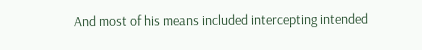And most of his means included intercepting intended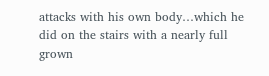attacks with his own body…which he did on the stairs with a nearly full grown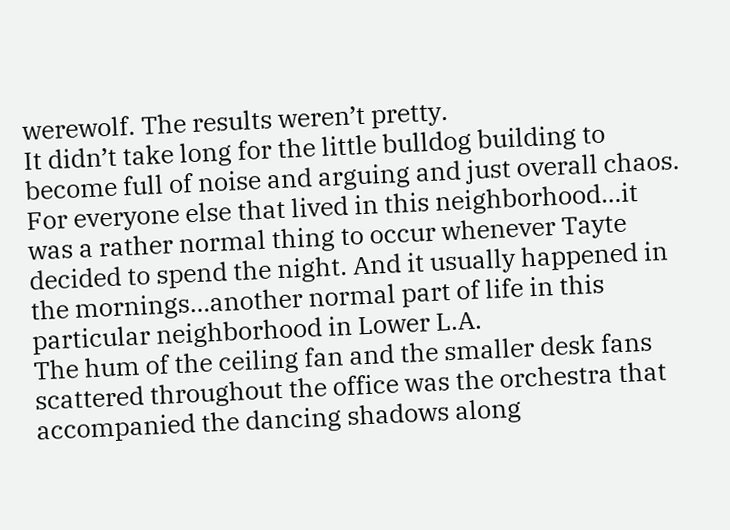werewolf. The results weren’t pretty.
It didn’t take long for the little bulldog building to become full of noise and arguing and just overall chaos. For everyone else that lived in this neighborhood…it was a rather normal thing to occur whenever Tayte decided to spend the night. And it usually happened in the mornings…another normal part of life in this particular neighborhood in Lower L.A.
The hum of the ceiling fan and the smaller desk fans scattered throughout the office was the orchestra that accompanied the dancing shadows along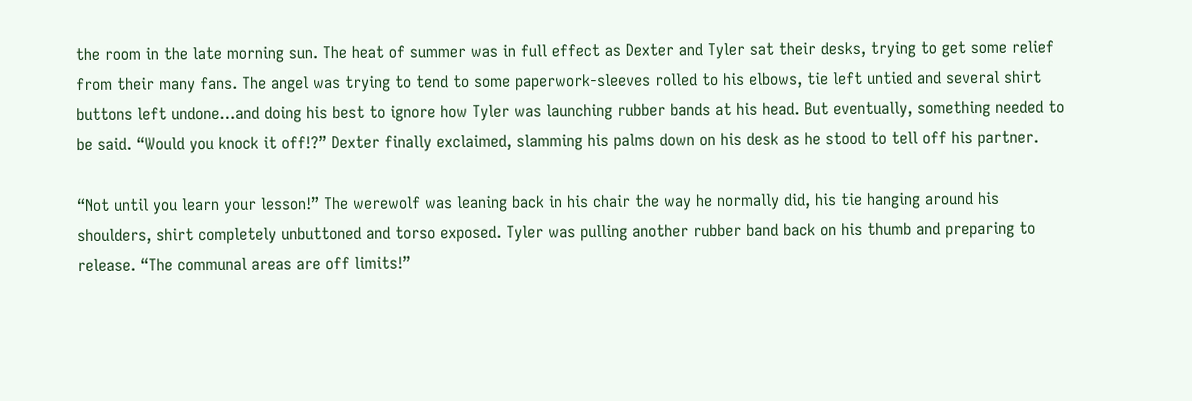the room in the late morning sun. The heat of summer was in full effect as Dexter and Tyler sat their desks, trying to get some relief from their many fans. The angel was trying to tend to some paperwork-sleeves rolled to his elbows, tie left untied and several shirt buttons left undone…and doing his best to ignore how Tyler was launching rubber bands at his head. But eventually, something needed to be said. “Would you knock it off!?” Dexter finally exclaimed, slamming his palms down on his desk as he stood to tell off his partner.

“Not until you learn your lesson!” The werewolf was leaning back in his chair the way he normally did, his tie hanging around his shoulders, shirt completely unbuttoned and torso exposed. Tyler was pulling another rubber band back on his thumb and preparing to release. “The communal areas are off limits!”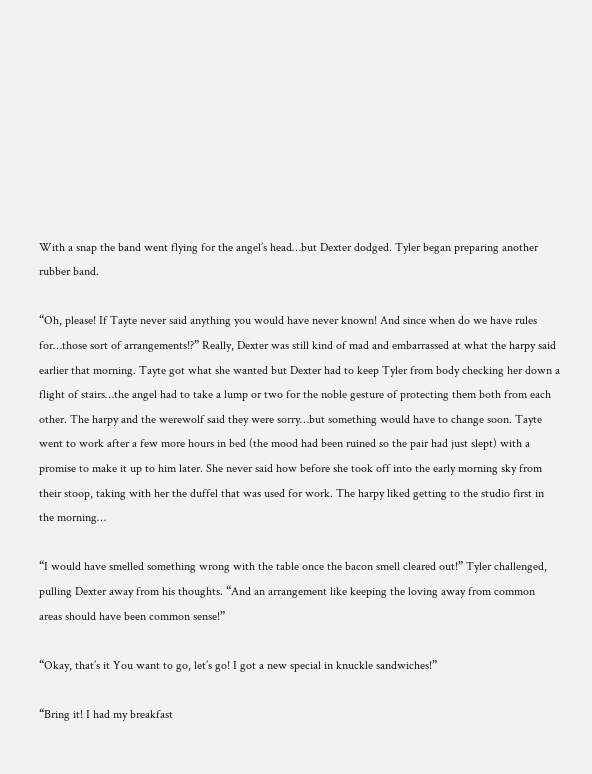With a snap the band went flying for the angel’s head…but Dexter dodged. Tyler began preparing another rubber band.

“Oh, please! If Tayte never said anything you would have never known! And since when do we have rules for…those sort of arrangements!?” Really, Dexter was still kind of mad and embarrassed at what the harpy said earlier that morning. Tayte got what she wanted but Dexter had to keep Tyler from body checking her down a flight of stairs…the angel had to take a lump or two for the noble gesture of protecting them both from each other. The harpy and the werewolf said they were sorry…but something would have to change soon. Tayte went to work after a few more hours in bed (the mood had been ruined so the pair had just slept) with a promise to make it up to him later. She never said how before she took off into the early morning sky from their stoop, taking with her the duffel that was used for work. The harpy liked getting to the studio first in the morning…

“I would have smelled something wrong with the table once the bacon smell cleared out!” Tyler challenged, pulling Dexter away from his thoughts. “And an arrangement like keeping the loving away from common areas should have been common sense!”

“Okay, that’s it You want to go, let’s go! I got a new special in knuckle sandwiches!”

“Bring it! I had my breakfast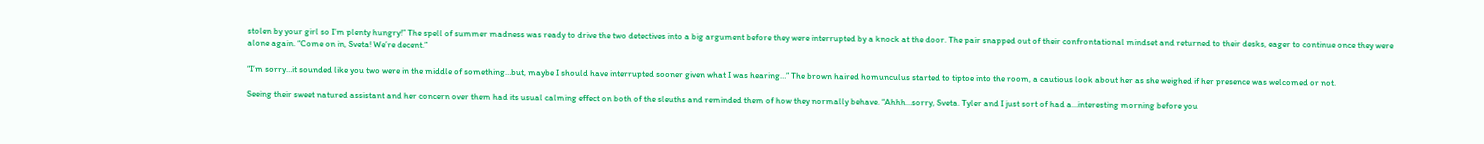stolen by your girl so I’m plenty hungry!” The spell of summer madness was ready to drive the two detectives into a big argument before they were interrupted by a knock at the door. The pair snapped out of their confrontational mindset and returned to their desks, eager to continue once they were alone again. “Come on in, Sveta! We’re decent.”

“I’m sorry…it sounded like you two were in the middle of something…but, maybe I should have interrupted sooner given what I was hearing…” The brown haired homunculus started to tiptoe into the room, a cautious look about her as she weighed if her presence was welcomed or not.

Seeing their sweet natured assistant and her concern over them had its usual calming effect on both of the sleuths and reminded them of how they normally behave. “Ahhh…sorry, Sveta. Tyler and I just sort of had a…interesting morning before you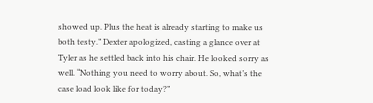showed up. Plus the heat is already starting to make us both testy.” Dexter apologized, casting a glance over at Tyler as he settled back into his chair. He looked sorry as well. “Nothing you need to worry about. So, what’s the case load look like for today?”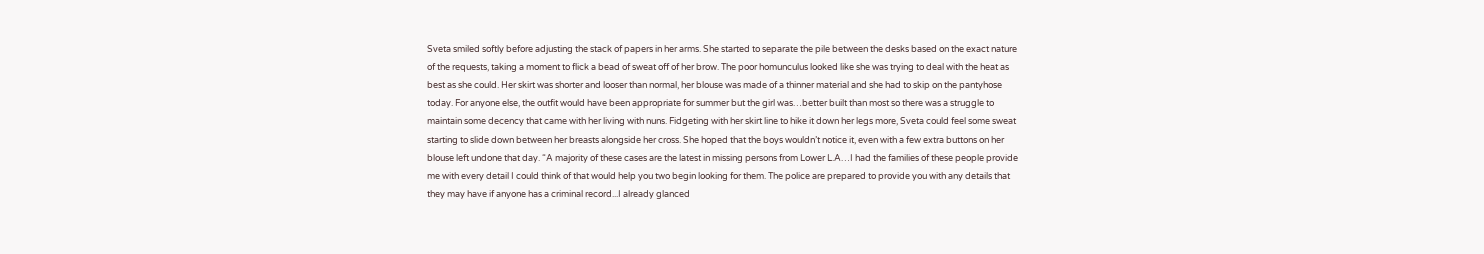Sveta smiled softly before adjusting the stack of papers in her arms. She started to separate the pile between the desks based on the exact nature of the requests, taking a moment to flick a bead of sweat off of her brow. The poor homunculus looked like she was trying to deal with the heat as best as she could. Her skirt was shorter and looser than normal, her blouse was made of a thinner material and she had to skip on the pantyhose today. For anyone else, the outfit would have been appropriate for summer but the girl was…better built than most so there was a struggle to maintain some decency that came with her living with nuns. Fidgeting with her skirt line to hike it down her legs more, Sveta could feel some sweat starting to slide down between her breasts alongside her cross. She hoped that the boys wouldn’t notice it, even with a few extra buttons on her blouse left undone that day. “A majority of these cases are the latest in missing persons from Lower L.A…I had the families of these people provide me with every detail I could think of that would help you two begin looking for them. The police are prepared to provide you with any details that they may have if anyone has a criminal record...I already glanced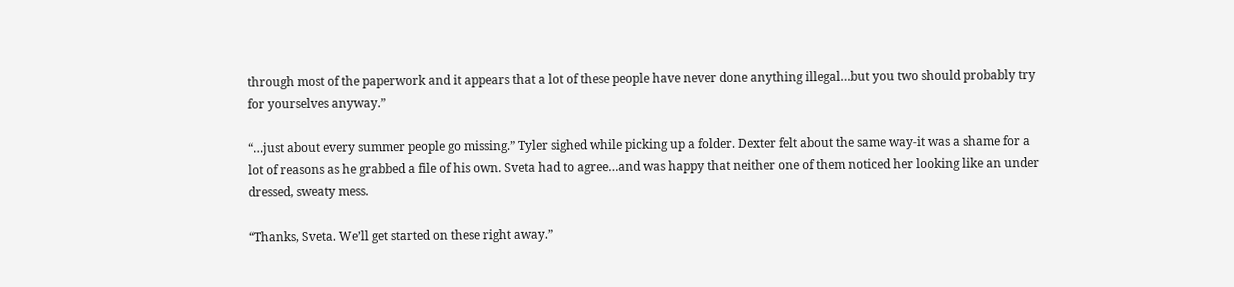through most of the paperwork and it appears that a lot of these people have never done anything illegal…but you two should probably try for yourselves anyway.”

“…just about every summer people go missing.” Tyler sighed while picking up a folder. Dexter felt about the same way-it was a shame for a lot of reasons as he grabbed a file of his own. Sveta had to agree…and was happy that neither one of them noticed her looking like an under dressed, sweaty mess.

“Thanks, Sveta. We’ll get started on these right away.”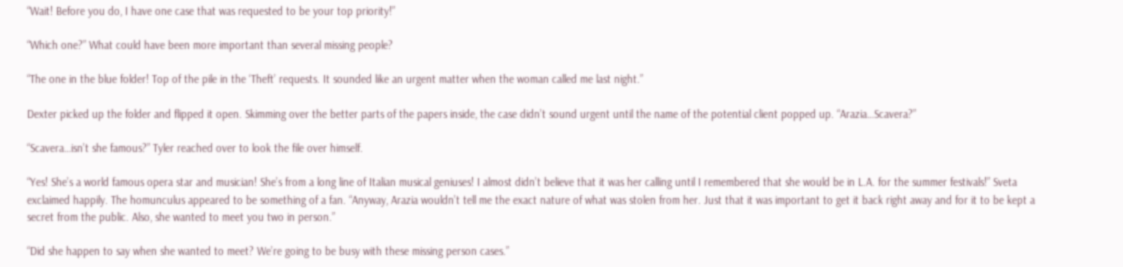“Wait! Before you do, I have one case that was requested to be your top priority!”

“Which one?” What could have been more important than several missing people?

“The one in the blue folder! Top of the pile in the ‘Theft’ requests. It sounded like an urgent matter when the woman called me last night.”

Dexter picked up the folder and flipped it open. Skimming over the better parts of the papers inside, the case didn’t sound urgent until the name of the potential client popped up. “Arazia…Scavera?”

“Scavera…isn’t she famous?” Tyler reached over to look the file over himself.

“Yes! She’s a world famous opera star and musician! She’s from a long line of Italian musical geniuses! I almost didn’t believe that it was her calling until I remembered that she would be in L.A. for the summer festivals!” Sveta exclaimed happily. The homunculus appeared to be something of a fan. “Anyway, Arazia wouldn’t tell me the exact nature of what was stolen from her. Just that it was important to get it back right away and for it to be kept a secret from the public. Also, she wanted to meet you two in person.”

“Did she happen to say when she wanted to meet? We’re going to be busy with these missing person cases.”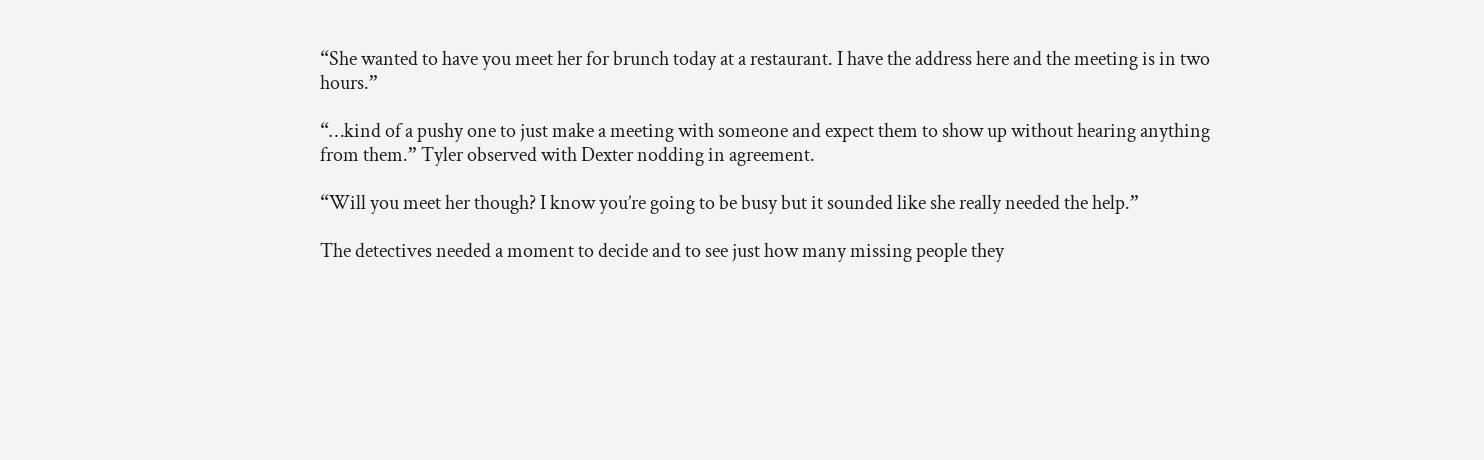“She wanted to have you meet her for brunch today at a restaurant. I have the address here and the meeting is in two hours.”

“…kind of a pushy one to just make a meeting with someone and expect them to show up without hearing anything from them.” Tyler observed with Dexter nodding in agreement.

“Will you meet her though? I know you’re going to be busy but it sounded like she really needed the help.”

The detectives needed a moment to decide and to see just how many missing people they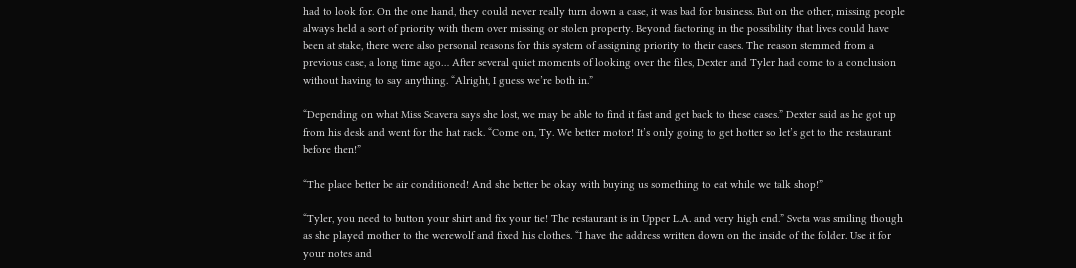had to look for. On the one hand, they could never really turn down a case, it was bad for business. But on the other, missing people always held a sort of priority with them over missing or stolen property. Beyond factoring in the possibility that lives could have been at stake, there were also personal reasons for this system of assigning priority to their cases. The reason stemmed from a previous case, a long time ago… After several quiet moments of looking over the files, Dexter and Tyler had come to a conclusion without having to say anything. “Alright, I guess we’re both in.”

“Depending on what Miss Scavera says she lost, we may be able to find it fast and get back to these cases.” Dexter said as he got up from his desk and went for the hat rack. “Come on, Ty. We better motor! It’s only going to get hotter so let’s get to the restaurant before then!”

“The place better be air conditioned! And she better be okay with buying us something to eat while we talk shop!”

“Tyler, you need to button your shirt and fix your tie! The restaurant is in Upper L.A. and very high end.” Sveta was smiling though as she played mother to the werewolf and fixed his clothes. “I have the address written down on the inside of the folder. Use it for your notes and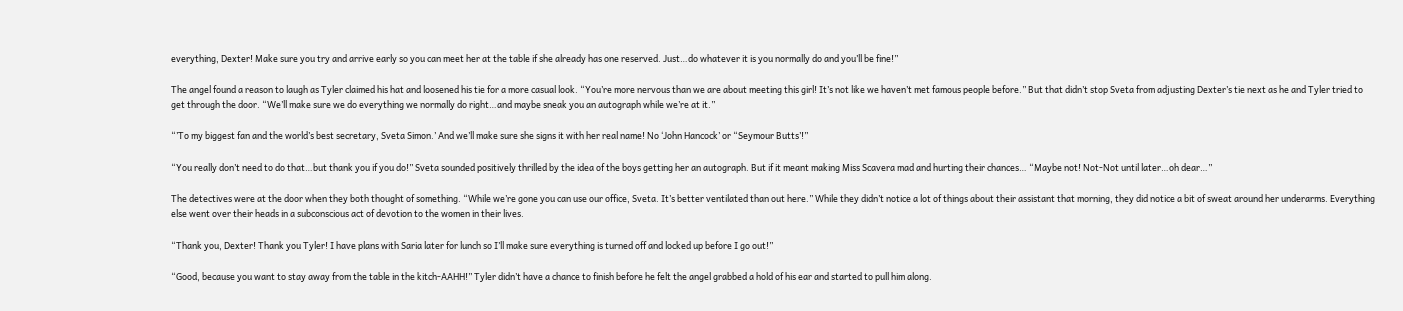everything, Dexter! Make sure you try and arrive early so you can meet her at the table if she already has one reserved. Just…do whatever it is you normally do and you’ll be fine!”

The angel found a reason to laugh as Tyler claimed his hat and loosened his tie for a more casual look. “You’re more nervous than we are about meeting this girl! It’s not like we haven’t met famous people before.” But that didn’t stop Sveta from adjusting Dexter’s tie next as he and Tyler tried to get through the door. “We’ll make sure we do everything we normally do right…and maybe sneak you an autograph while we’re at it.”

“’To my biggest fan and the world’s best secretary, Sveta Simon.’ And we’ll make sure she signs it with her real name! No ‘John Hancock’ or “Seymour Butts’!”

“You really don’t need to do that…but thank you if you do!” Sveta sounded positively thrilled by the idea of the boys getting her an autograph. But if it meant making Miss Scavera mad and hurting their chances… “Maybe not! Not-Not until later…oh dear…”

The detectives were at the door when they both thought of something. “While we’re gone you can use our office, Sveta. It’s better ventilated than out here.” While they didn’t notice a lot of things about their assistant that morning, they did notice a bit of sweat around her underarms. Everything else went over their heads in a subconscious act of devotion to the women in their lives.

“Thank you, Dexter! Thank you Tyler! I have plans with Saria later for lunch so I’ll make sure everything is turned off and locked up before I go out!”

“Good, because you want to stay away from the table in the kitch-AAHH!” Tyler didn’t have a chance to finish before he felt the angel grabbed a hold of his ear and started to pull him along.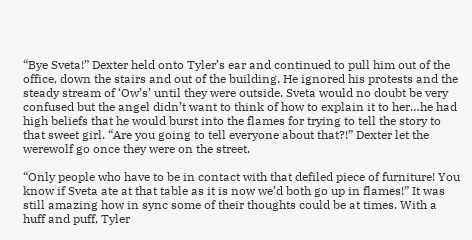“Bye Sveta!” Dexter held onto Tyler’s ear and continued to pull him out of the office, down the stairs and out of the building. He ignored his protests and the steady stream of ‘Ow’s’ until they were outside. Sveta would no doubt be very confused but the angel didn’t want to think of how to explain it to her…he had high beliefs that he would burst into the flames for trying to tell the story to that sweet girl. “Are you going to tell everyone about that?!” Dexter let the werewolf go once they were on the street.

“Only people who have to be in contact with that defiled piece of furniture! You know if Sveta ate at that table as it is now we’d both go up in flames!” It was still amazing how in sync some of their thoughts could be at times. With a huff and puff, Tyler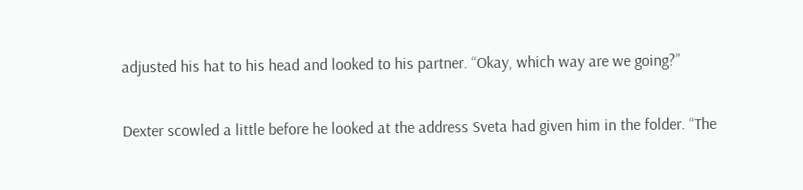adjusted his hat to his head and looked to his partner. “Okay, which way are we going?”

Dexter scowled a little before he looked at the address Sveta had given him in the folder. “The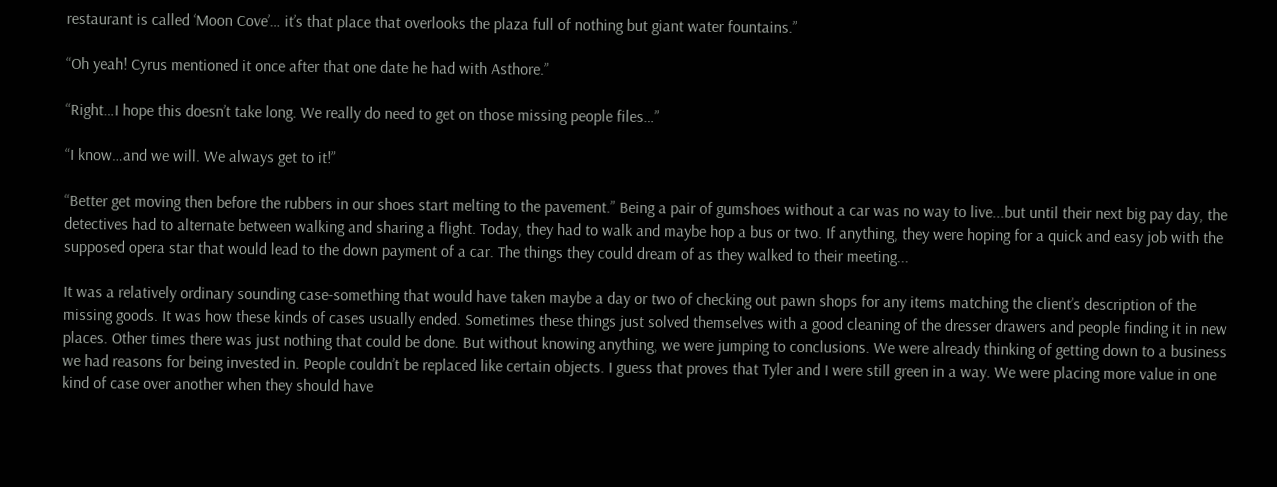restaurant is called ‘Moon Cove’… it’s that place that overlooks the plaza full of nothing but giant water fountains.”

“Oh yeah! Cyrus mentioned it once after that one date he had with Asthore.”

“Right…I hope this doesn’t take long. We really do need to get on those missing people files…”

“I know…and we will. We always get to it!”

“Better get moving then before the rubbers in our shoes start melting to the pavement.” Being a pair of gumshoes without a car was no way to live...but until their next big pay day, the detectives had to alternate between walking and sharing a flight. Today, they had to walk and maybe hop a bus or two. If anything, they were hoping for a quick and easy job with the supposed opera star that would lead to the down payment of a car. The things they could dream of as they walked to their meeting...

It was a relatively ordinary sounding case-something that would have taken maybe a day or two of checking out pawn shops for any items matching the client’s description of the missing goods. It was how these kinds of cases usually ended. Sometimes these things just solved themselves with a good cleaning of the dresser drawers and people finding it in new places. Other times there was just nothing that could be done. But without knowing anything, we were jumping to conclusions. We were already thinking of getting down to a business we had reasons for being invested in. People couldn’t be replaced like certain objects. I guess that proves that Tyler and I were still green in a way. We were placing more value in one kind of case over another when they should have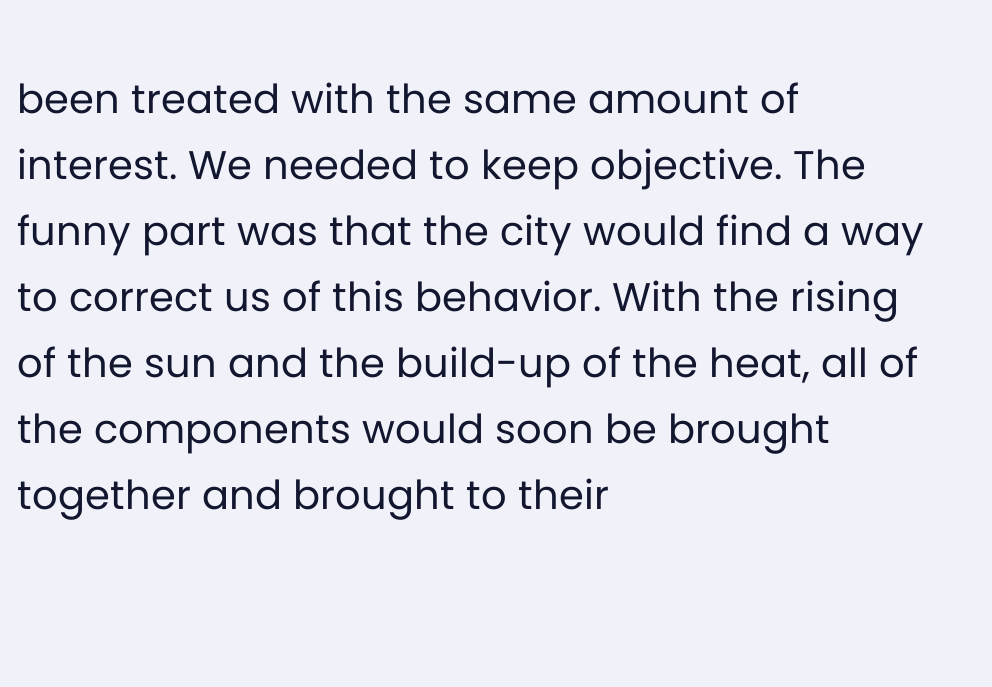been treated with the same amount of interest. We needed to keep objective. The funny part was that the city would find a way to correct us of this behavior. With the rising of the sun and the build-up of the heat, all of the components would soon be brought together and brought to their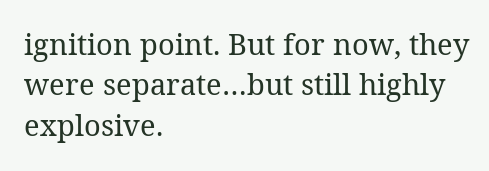ignition point. But for now, they were separate…but still highly explosive.